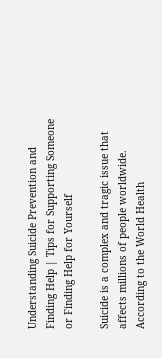Understanding Suicide Prevention and Finding Help | Tips for Supporting Someone or Finding Help for Yourself

Suicide is a complex and tragic issue that affects millions of people worldwide. According to the World Health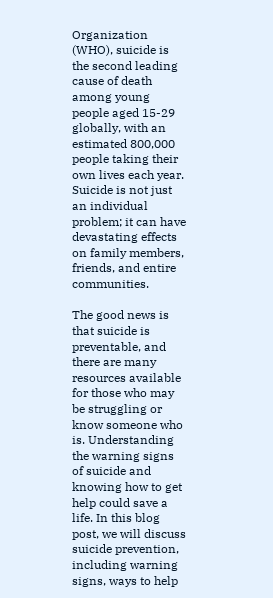Organization (WHO), suicide is the second leading cause of death among young people aged 15-29 globally, with an estimated 800,000 people taking their own lives each year. Suicide is not just an individual problem; it can have devastating effects on family members, friends, and entire communities.

The good news is that suicide is preventable, and there are many resources available for those who may be struggling or know someone who is. Understanding the warning signs of suicide and knowing how to get help could save a life. In this blog post, we will discuss suicide prevention, including warning signs, ways to help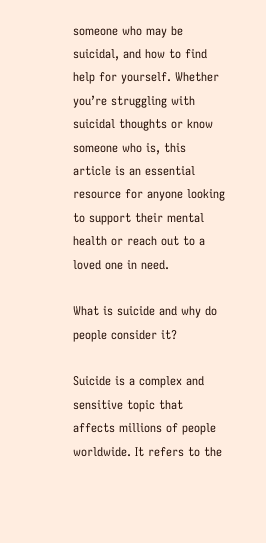someone who may be suicidal, and how to find help for yourself. Whether you’re struggling with suicidal thoughts or know someone who is, this article is an essential resource for anyone looking to support their mental health or reach out to a loved one in need.

What is suicide and why do people consider it?

Suicide is a complex and sensitive topic that affects millions of people worldwide. It refers to the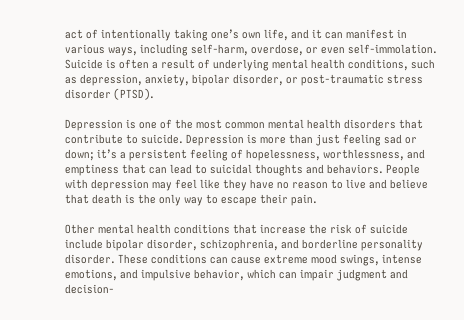act of intentionally taking one’s own life, and it can manifest in various ways, including self-harm, overdose, or even self-immolation. Suicide is often a result of underlying mental health conditions, such as depression, anxiety, bipolar disorder, or post-traumatic stress disorder (PTSD).

Depression is one of the most common mental health disorders that contribute to suicide. Depression is more than just feeling sad or down; it’s a persistent feeling of hopelessness, worthlessness, and emptiness that can lead to suicidal thoughts and behaviors. People with depression may feel like they have no reason to live and believe that death is the only way to escape their pain.

Other mental health conditions that increase the risk of suicide include bipolar disorder, schizophrenia, and borderline personality disorder. These conditions can cause extreme mood swings, intense emotions, and impulsive behavior, which can impair judgment and decision-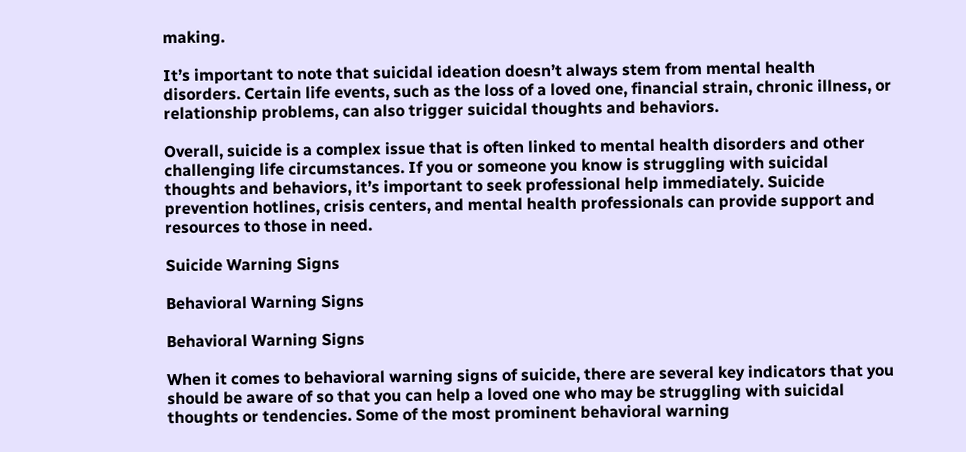making.

It’s important to note that suicidal ideation doesn’t always stem from mental health disorders. Certain life events, such as the loss of a loved one, financial strain, chronic illness, or relationship problems, can also trigger suicidal thoughts and behaviors.

Overall, suicide is a complex issue that is often linked to mental health disorders and other challenging life circumstances. If you or someone you know is struggling with suicidal thoughts and behaviors, it’s important to seek professional help immediately. Suicide prevention hotlines, crisis centers, and mental health professionals can provide support and resources to those in need.

Suicide Warning Signs

Behavioral Warning Signs

Behavioral Warning Signs

When it comes to behavioral warning signs of suicide, there are several key indicators that you should be aware of so that you can help a loved one who may be struggling with suicidal thoughts or tendencies. Some of the most prominent behavioral warning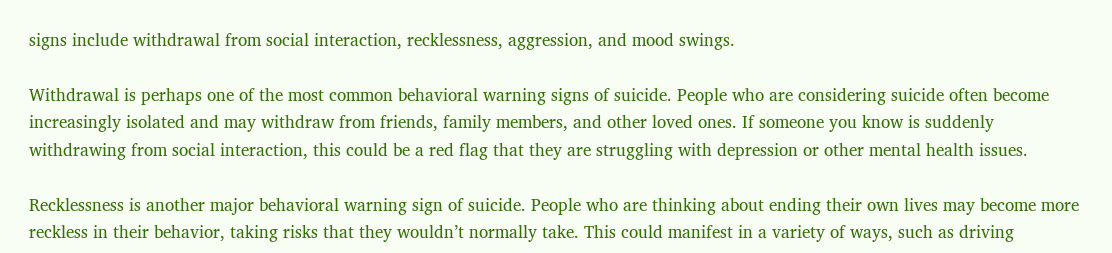signs include withdrawal from social interaction, recklessness, aggression, and mood swings.

Withdrawal is perhaps one of the most common behavioral warning signs of suicide. People who are considering suicide often become increasingly isolated and may withdraw from friends, family members, and other loved ones. If someone you know is suddenly withdrawing from social interaction, this could be a red flag that they are struggling with depression or other mental health issues.

Recklessness is another major behavioral warning sign of suicide. People who are thinking about ending their own lives may become more reckless in their behavior, taking risks that they wouldn’t normally take. This could manifest in a variety of ways, such as driving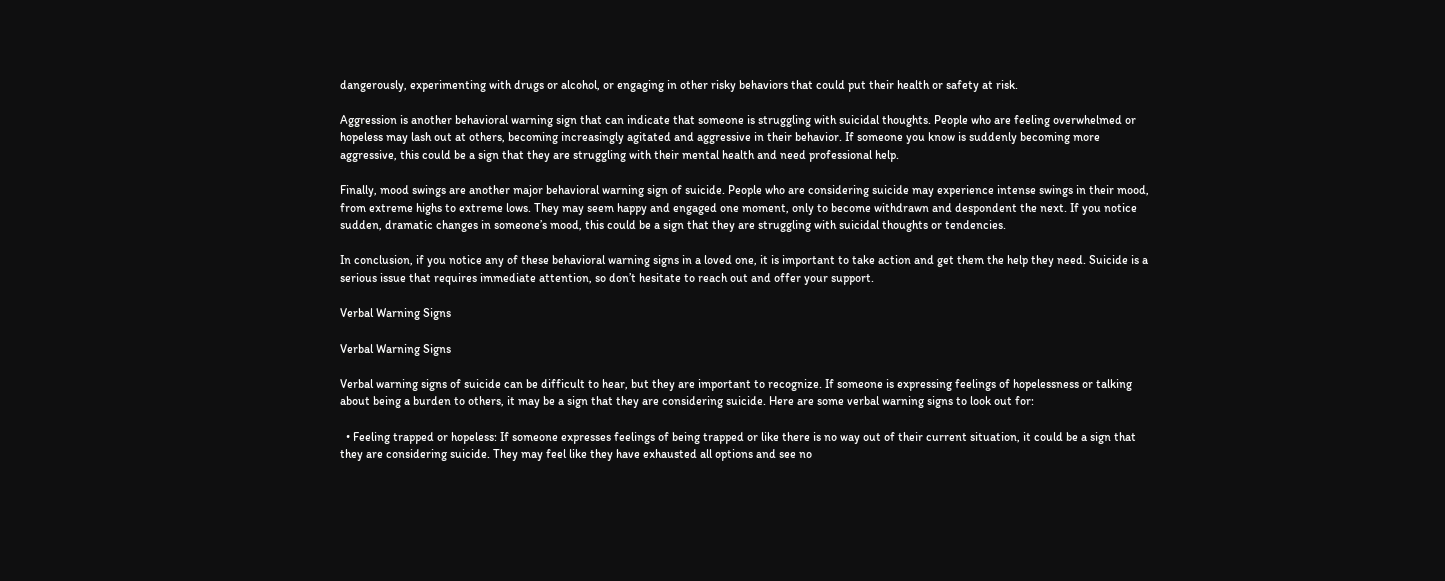dangerously, experimenting with drugs or alcohol, or engaging in other risky behaviors that could put their health or safety at risk.

Aggression is another behavioral warning sign that can indicate that someone is struggling with suicidal thoughts. People who are feeling overwhelmed or hopeless may lash out at others, becoming increasingly agitated and aggressive in their behavior. If someone you know is suddenly becoming more aggressive, this could be a sign that they are struggling with their mental health and need professional help.

Finally, mood swings are another major behavioral warning sign of suicide. People who are considering suicide may experience intense swings in their mood, from extreme highs to extreme lows. They may seem happy and engaged one moment, only to become withdrawn and despondent the next. If you notice sudden, dramatic changes in someone’s mood, this could be a sign that they are struggling with suicidal thoughts or tendencies.

In conclusion, if you notice any of these behavioral warning signs in a loved one, it is important to take action and get them the help they need. Suicide is a serious issue that requires immediate attention, so don’t hesitate to reach out and offer your support.

Verbal Warning Signs

Verbal Warning Signs

Verbal warning signs of suicide can be difficult to hear, but they are important to recognize. If someone is expressing feelings of hopelessness or talking about being a burden to others, it may be a sign that they are considering suicide. Here are some verbal warning signs to look out for:

  • Feeling trapped or hopeless: If someone expresses feelings of being trapped or like there is no way out of their current situation, it could be a sign that they are considering suicide. They may feel like they have exhausted all options and see no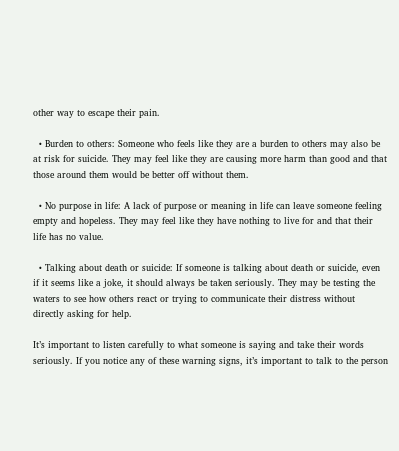other way to escape their pain.

  • Burden to others: Someone who feels like they are a burden to others may also be at risk for suicide. They may feel like they are causing more harm than good and that those around them would be better off without them.

  • No purpose in life: A lack of purpose or meaning in life can leave someone feeling empty and hopeless. They may feel like they have nothing to live for and that their life has no value.

  • Talking about death or suicide: If someone is talking about death or suicide, even if it seems like a joke, it should always be taken seriously. They may be testing the waters to see how others react or trying to communicate their distress without directly asking for help.

It’s important to listen carefully to what someone is saying and take their words seriously. If you notice any of these warning signs, it’s important to talk to the person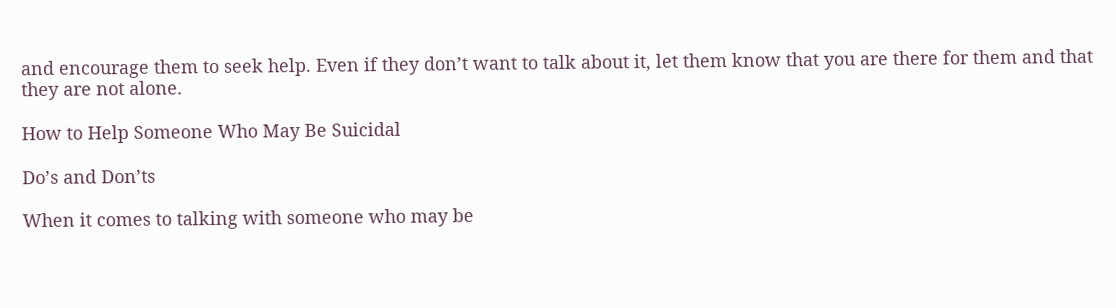and encourage them to seek help. Even if they don’t want to talk about it, let them know that you are there for them and that they are not alone.

How to Help Someone Who May Be Suicidal

Do’s and Don’ts

When it comes to talking with someone who may be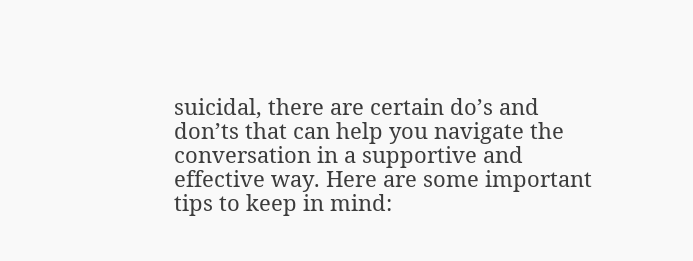suicidal, there are certain do’s and don’ts that can help you navigate the conversation in a supportive and effective way. Here are some important tips to keep in mind: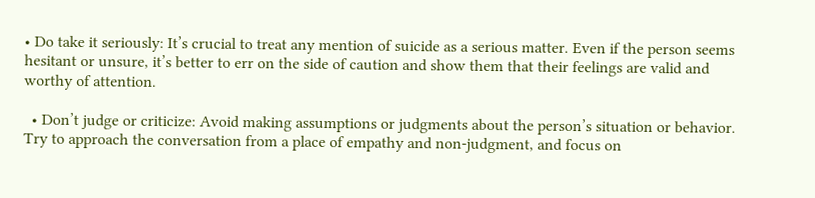• Do take it seriously: It’s crucial to treat any mention of suicide as a serious matter. Even if the person seems hesitant or unsure, it’s better to err on the side of caution and show them that their feelings are valid and worthy of attention.

  • Don’t judge or criticize: Avoid making assumptions or judgments about the person’s situation or behavior. Try to approach the conversation from a place of empathy and non-judgment, and focus on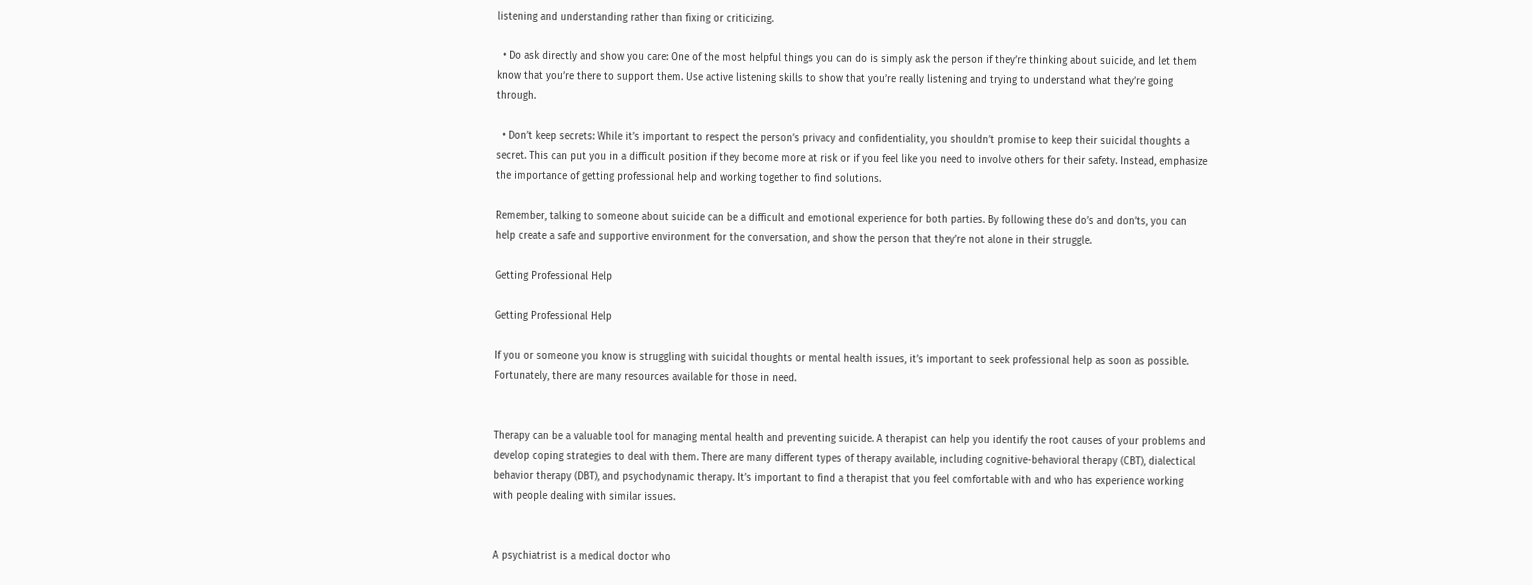listening and understanding rather than fixing or criticizing.

  • Do ask directly and show you care: One of the most helpful things you can do is simply ask the person if they’re thinking about suicide, and let them know that you’re there to support them. Use active listening skills to show that you’re really listening and trying to understand what they’re going through.

  • Don’t keep secrets: While it’s important to respect the person’s privacy and confidentiality, you shouldn’t promise to keep their suicidal thoughts a secret. This can put you in a difficult position if they become more at risk or if you feel like you need to involve others for their safety. Instead, emphasize the importance of getting professional help and working together to find solutions.

Remember, talking to someone about suicide can be a difficult and emotional experience for both parties. By following these do’s and don’ts, you can help create a safe and supportive environment for the conversation, and show the person that they’re not alone in their struggle.

Getting Professional Help

Getting Professional Help

If you or someone you know is struggling with suicidal thoughts or mental health issues, it’s important to seek professional help as soon as possible. Fortunately, there are many resources available for those in need.


Therapy can be a valuable tool for managing mental health and preventing suicide. A therapist can help you identify the root causes of your problems and develop coping strategies to deal with them. There are many different types of therapy available, including cognitive-behavioral therapy (CBT), dialectical behavior therapy (DBT), and psychodynamic therapy. It’s important to find a therapist that you feel comfortable with and who has experience working with people dealing with similar issues.


A psychiatrist is a medical doctor who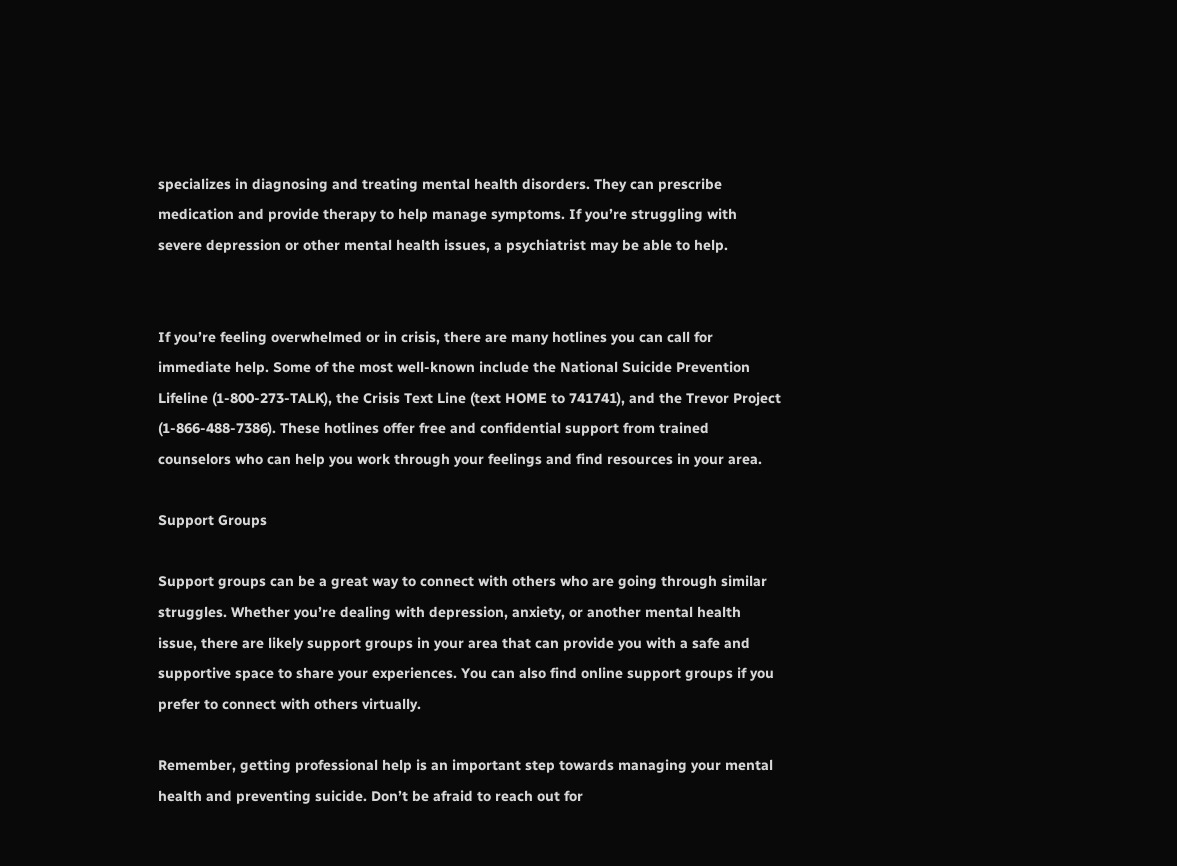specializes in diagnosing and treating mental health disorders. They can prescribe medication and provide therapy to help manage symptoms. If you’re struggling with severe depression or other mental health issues, a psychiatrist may be able to help.


If you’re feeling overwhelmed or in crisis, there are many hotlines you can call for immediate help. Some of the most well-known include the National Suicide Prevention Lifeline (1-800-273-TALK), the Crisis Text Line (text HOME to 741741), and the Trevor Project (1-866-488-7386). These hotlines offer free and confidential support from trained counselors who can help you work through your feelings and find resources in your area.

Support Groups

Support groups can be a great way to connect with others who are going through similar struggles. Whether you’re dealing with depression, anxiety, or another mental health issue, there are likely support groups in your area that can provide you with a safe and supportive space to share your experiences. You can also find online support groups if you prefer to connect with others virtually.

Remember, getting professional help is an important step towards managing your mental health and preventing suicide. Don’t be afraid to reach out for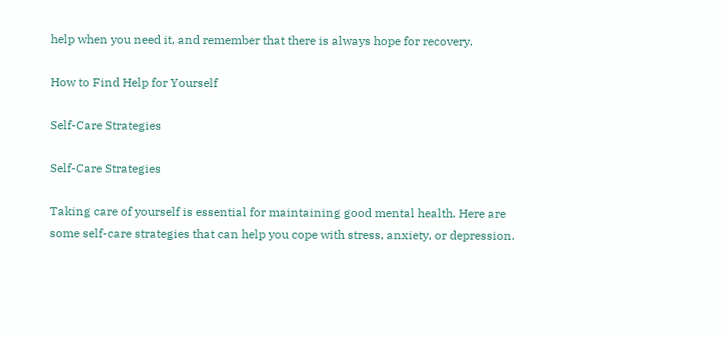help when you need it, and remember that there is always hope for recovery.

How to Find Help for Yourself

Self-Care Strategies

Self-Care Strategies

Taking care of yourself is essential for maintaining good mental health. Here are some self-care strategies that can help you cope with stress, anxiety, or depression.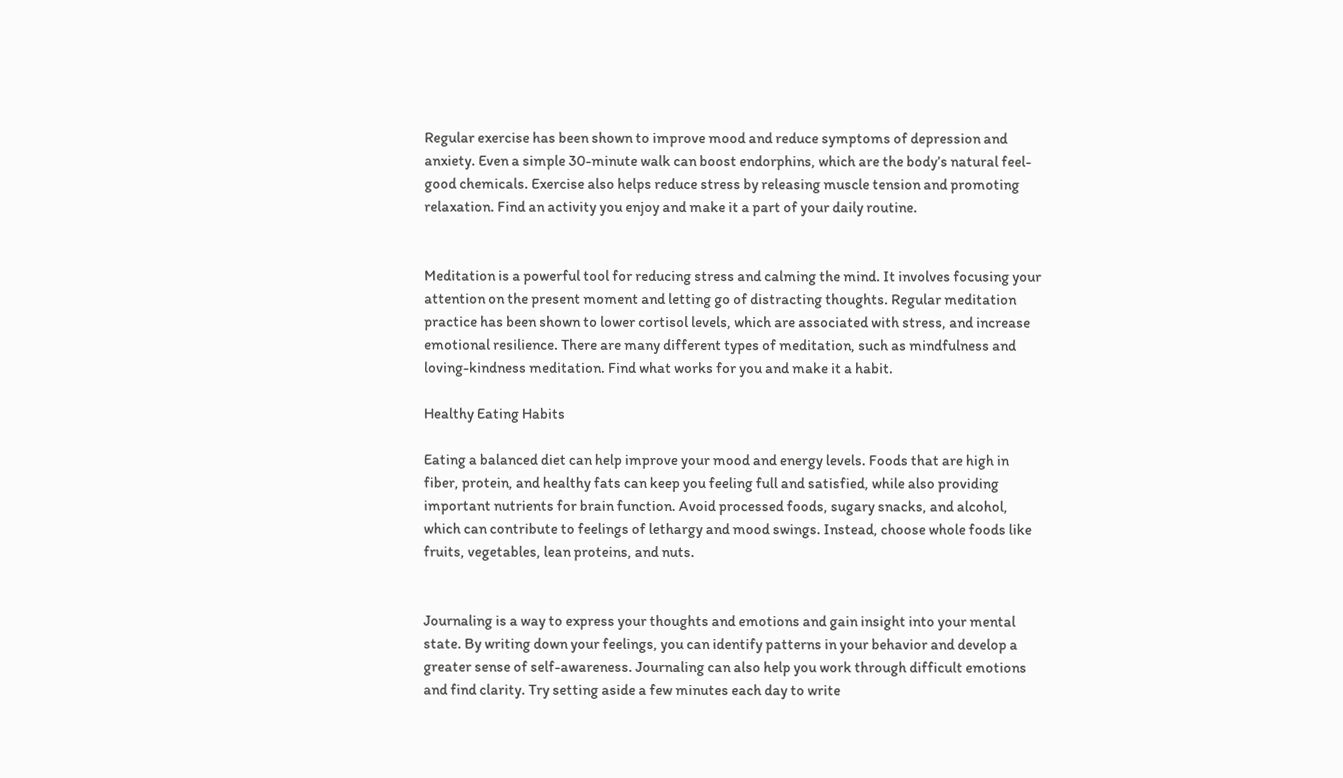Regular exercise has been shown to improve mood and reduce symptoms of depression and anxiety. Even a simple 30-minute walk can boost endorphins, which are the body’s natural feel-good chemicals. Exercise also helps reduce stress by releasing muscle tension and promoting relaxation. Find an activity you enjoy and make it a part of your daily routine.


Meditation is a powerful tool for reducing stress and calming the mind. It involves focusing your attention on the present moment and letting go of distracting thoughts. Regular meditation practice has been shown to lower cortisol levels, which are associated with stress, and increase emotional resilience. There are many different types of meditation, such as mindfulness and loving-kindness meditation. Find what works for you and make it a habit.

Healthy Eating Habits

Eating a balanced diet can help improve your mood and energy levels. Foods that are high in fiber, protein, and healthy fats can keep you feeling full and satisfied, while also providing important nutrients for brain function. Avoid processed foods, sugary snacks, and alcohol, which can contribute to feelings of lethargy and mood swings. Instead, choose whole foods like fruits, vegetables, lean proteins, and nuts.


Journaling is a way to express your thoughts and emotions and gain insight into your mental state. By writing down your feelings, you can identify patterns in your behavior and develop a greater sense of self-awareness. Journaling can also help you work through difficult emotions and find clarity. Try setting aside a few minutes each day to write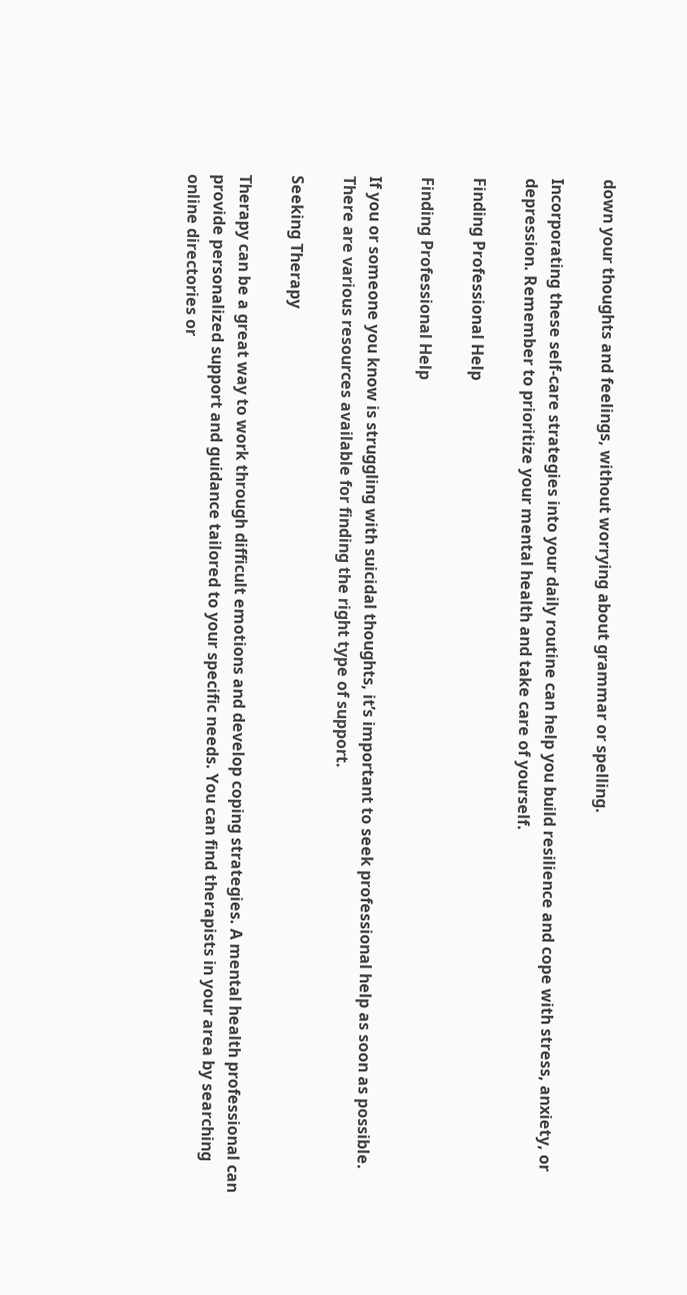down your thoughts and feelings, without worrying about grammar or spelling.

Incorporating these self-care strategies into your daily routine can help you build resilience and cope with stress, anxiety, or depression. Remember to prioritize your mental health and take care of yourself.

Finding Professional Help

Finding Professional Help

If you or someone you know is struggling with suicidal thoughts, it’s important to seek professional help as soon as possible. There are various resources available for finding the right type of support.

Seeking Therapy

Therapy can be a great way to work through difficult emotions and develop coping strategies. A mental health professional can provide personalized support and guidance tailored to your specific needs. You can find therapists in your area by searching online directories or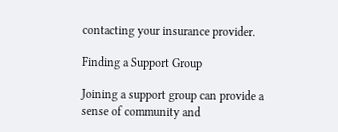contacting your insurance provider.

Finding a Support Group

Joining a support group can provide a sense of community and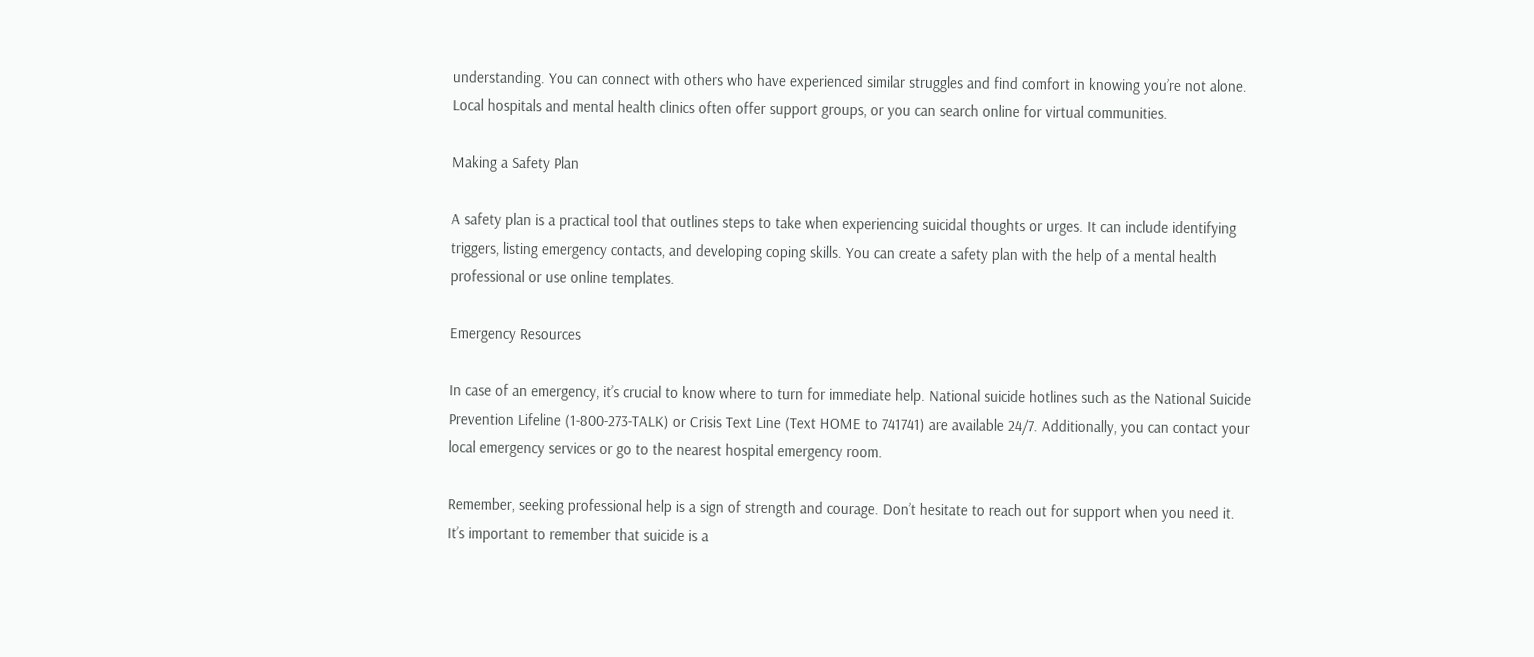understanding. You can connect with others who have experienced similar struggles and find comfort in knowing you’re not alone. Local hospitals and mental health clinics often offer support groups, or you can search online for virtual communities.

Making a Safety Plan

A safety plan is a practical tool that outlines steps to take when experiencing suicidal thoughts or urges. It can include identifying triggers, listing emergency contacts, and developing coping skills. You can create a safety plan with the help of a mental health professional or use online templates.

Emergency Resources

In case of an emergency, it’s crucial to know where to turn for immediate help. National suicide hotlines such as the National Suicide Prevention Lifeline (1-800-273-TALK) or Crisis Text Line (Text HOME to 741741) are available 24/7. Additionally, you can contact your local emergency services or go to the nearest hospital emergency room.

Remember, seeking professional help is a sign of strength and courage. Don’t hesitate to reach out for support when you need it.
It’s important to remember that suicide is a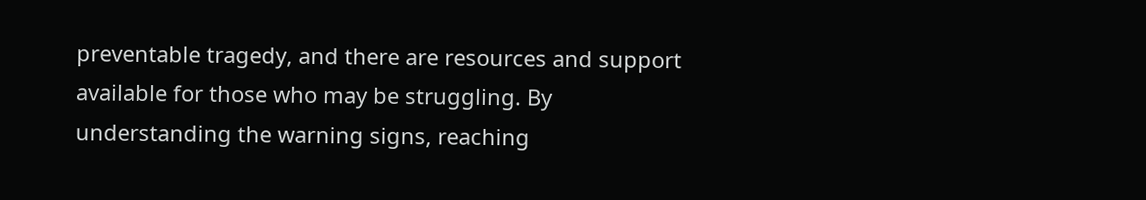preventable tragedy, and there are resources and support available for those who may be struggling. By understanding the warning signs, reaching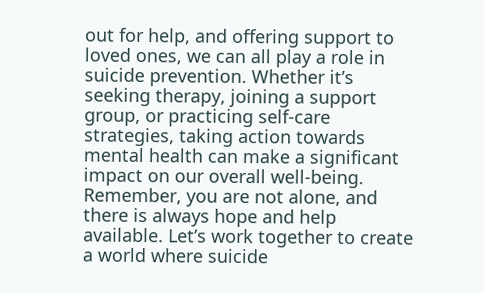out for help, and offering support to loved ones, we can all play a role in suicide prevention. Whether it’s seeking therapy, joining a support group, or practicing self-care strategies, taking action towards mental health can make a significant impact on our overall well-being. Remember, you are not alone, and there is always hope and help available. Let’s work together to create a world where suicide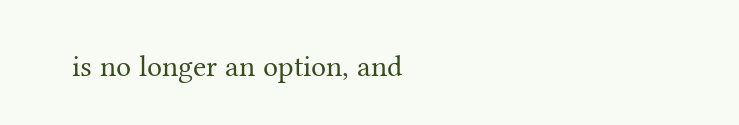is no longer an option, and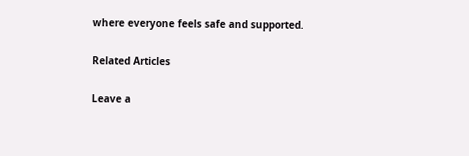where everyone feels safe and supported.

Related Articles

Leave a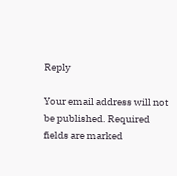Reply

Your email address will not be published. Required fields are marked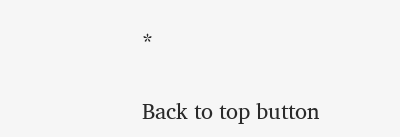*

Back to top button